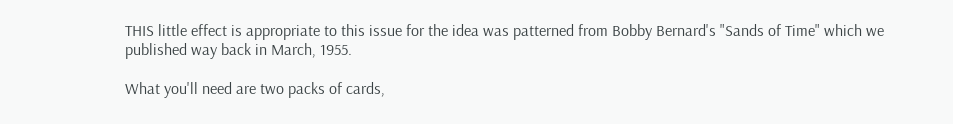THIS little effect is appropriate to this issue for the idea was patterned from Bobby Bernard's "Sands of Time" which we published way back in March, 1955.

What you'll need are two packs of cards,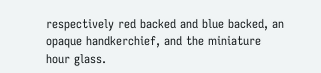respectively red backed and blue backed, an opaque handkerchief, and the miniature hour glass.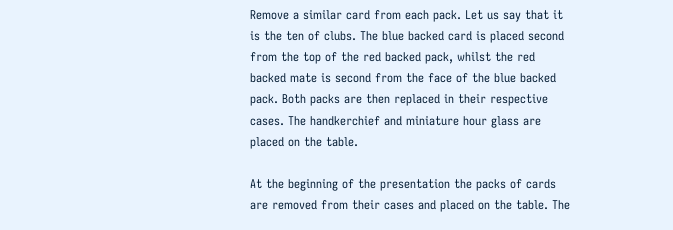Remove a similar card from each pack. Let us say that it is the ten of clubs. The blue backed card is placed second from the top of the red backed pack, whilst the red backed mate is second from the face of the blue backed pack. Both packs are then replaced in their respective cases. The handkerchief and miniature hour glass are placed on the table.

At the beginning of the presentation the packs of cards are removed from their cases and placed on the table. The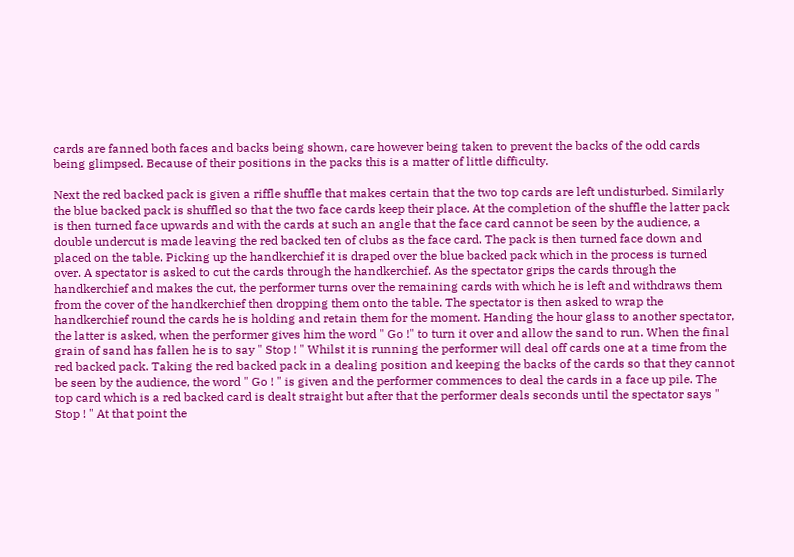cards are fanned both faces and backs being shown, care however being taken to prevent the backs of the odd cards being glimpsed. Because of their positions in the packs this is a matter of little difficulty.

Next the red backed pack is given a riffle shuffle that makes certain that the two top cards are left undisturbed. Similarly the blue backed pack is shuffled so that the two face cards keep their place. At the completion of the shuffle the latter pack is then turned face upwards and with the cards at such an angle that the face card cannot be seen by the audience, a double undercut is made leaving the red backed ten of clubs as the face card. The pack is then turned face down and placed on the table. Picking up the handkerchief it is draped over the blue backed pack which in the process is turned over. A spectator is asked to cut the cards through the handkerchief. As the spectator grips the cards through the handkerchief and makes the cut, the performer turns over the remaining cards with which he is left and withdraws them from the cover of the handkerchief then dropping them onto the table. The spectator is then asked to wrap the handkerchief round the cards he is holding and retain them for the moment. Handing the hour glass to another spectator, the latter is asked, when the performer gives him the word " Go !" to turn it over and allow the sand to run. When the final grain of sand has fallen he is to say " Stop ! " Whilst it is running the performer will deal off cards one at a time from the red backed pack. Taking the red backed pack in a dealing position and keeping the backs of the cards so that they cannot be seen by the audience, the word " Go ! " is given and the performer commences to deal the cards in a face up pile. The top card which is a red backed card is dealt straight but after that the performer deals seconds until the spectator says " Stop ! " At that point the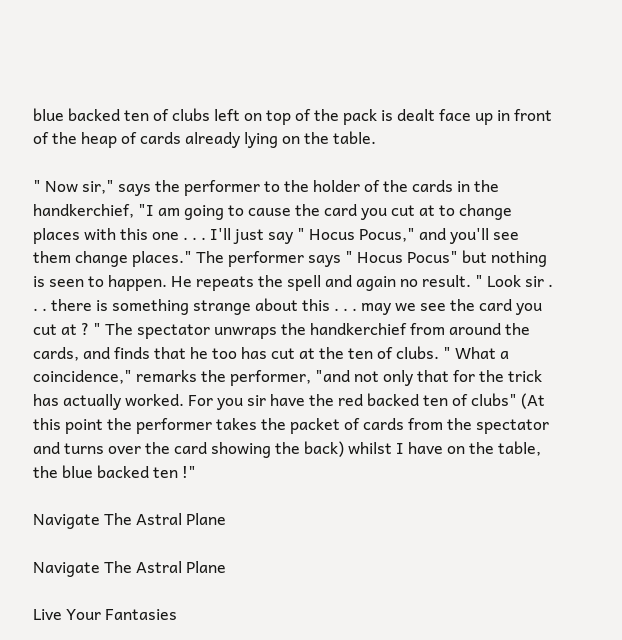blue backed ten of clubs left on top of the pack is dealt face up in front of the heap of cards already lying on the table.

" Now sir," says the performer to the holder of the cards in the handkerchief, "I am going to cause the card you cut at to change places with this one . . . I'll just say " Hocus Pocus," and you'll see them change places." The performer says " Hocus Pocus" but nothing is seen to happen. He repeats the spell and again no result. " Look sir . . . there is something strange about this . . . may we see the card you cut at ? " The spectator unwraps the handkerchief from around the cards, and finds that he too has cut at the ten of clubs. " What a coincidence," remarks the performer, "and not only that for the trick has actually worked. For you sir have the red backed ten of clubs" (At this point the performer takes the packet of cards from the spectator and turns over the card showing the back) whilst I have on the table, the blue backed ten !"

Navigate The Astral Plane

Navigate The Astral Plane

Live Your Fantasies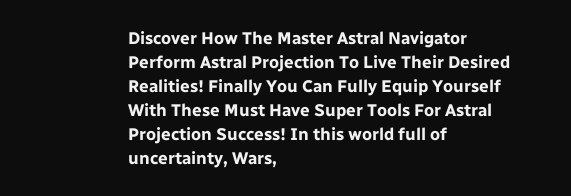Discover How The Master Astral Navigator Perform Astral Projection To Live Their Desired Realities! Finally You Can Fully Equip Yourself With These Must Have Super Tools For Astral Projection Success! In this world full of uncertainty, Wars,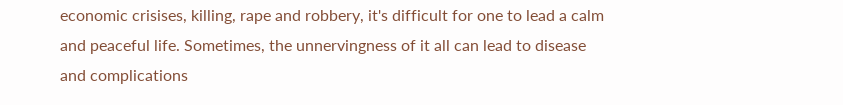economic crisises, killing, rape and robbery, it's difficult for one to lead a calm and peaceful life. Sometimes, the unnervingness of it all can lead to disease and complications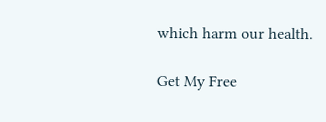which harm our health.

Get My Free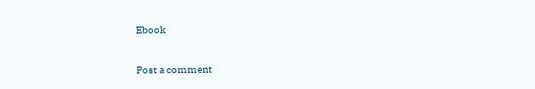Ebook

Post a comment